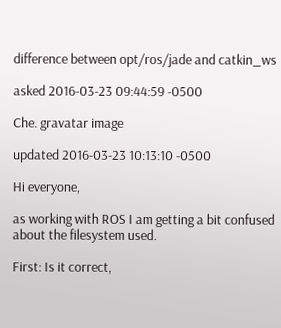difference between opt/ros/jade and catkin_ws

asked 2016-03-23 09:44:59 -0500

Che. gravatar image

updated 2016-03-23 10:13:10 -0500

Hi everyone,

as working with ROS I am getting a bit confused about the filesystem used.

First: Is it correct,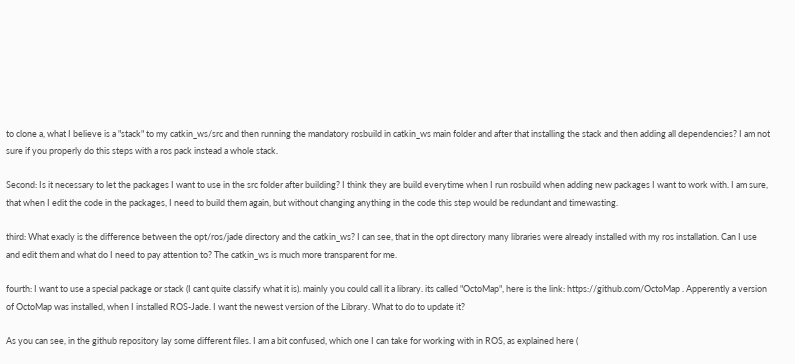to clone a, what I believe is a "stack" to my catkin_ws/src and then running the mandatory rosbuild in catkin_ws main folder and after that installing the stack and then adding all dependencies? I am not sure if you properly do this steps with a ros pack instead a whole stack.

Second: Is it necessary to let the packages I want to use in the src folder after building? I think they are build everytime when I run rosbuild when adding new packages I want to work with. I am sure, that when I edit the code in the packages, I need to build them again, but without changing anything in the code this step would be redundant and timewasting.

third: What exacly is the difference between the opt/ros/jade directory and the catkin_ws? I can see, that in the opt directory many libraries were already installed with my ros installation. Can I use and edit them and what do I need to pay attention to? The catkin_ws is much more transparent for me.

fourth: I want to use a special package or stack (I cant quite classify what it is). mainly you could call it a library. its called "OctoMap", here is the link: https://github.com/OctoMap . Apperently a version of OctoMap was installed, when I installed ROS-Jade. I want the newest version of the Library. What to do to update it?

As you can see, in the github repository lay some different files. I am a bit confused, which one I can take for working with in ROS, as explained here (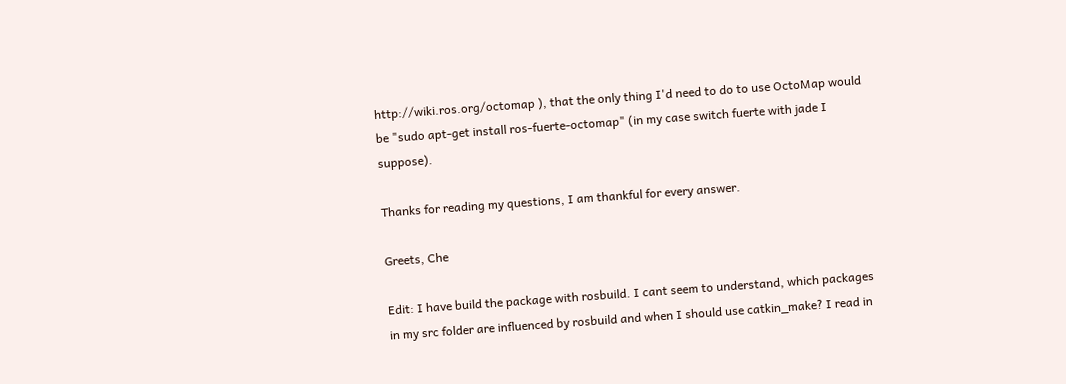http://wiki.ros.org/octomap ), that the only thing I'd need to do to use OctoMap would be "sudo apt-get install ros-fuerte-octomap" (in my case switch fuerte with jade I suppose).

Thanks for reading my questions, I am thankful for every answer.

Greets, Che

Edit: I have build the package with rosbuild. I cant seem to understand, which packages in my src folder are influenced by rosbuild and when I should use catkin_make? I read in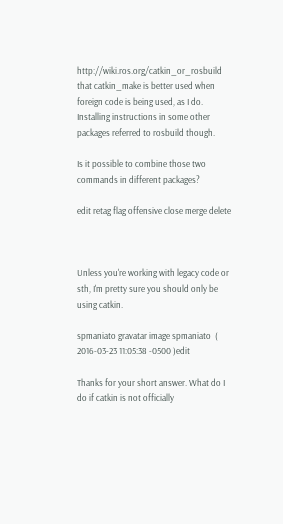http://wiki.ros.org/catkin_or_rosbuild that catkin_make is better used when foreign code is being used, as I do. Installing instructions in some other packages referred to rosbuild though.

Is it possible to combine those two commands in different packages?

edit retag flag offensive close merge delete



Unless you're working with legacy code or sth, I'm pretty sure you should only be using catkin.

spmaniato gravatar image spmaniato  ( 2016-03-23 11:05:38 -0500 )edit

Thanks for your short answer. What do I do if catkin is not officially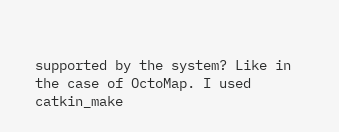supported by the system? Like in the case of OctoMap. I used catkin_make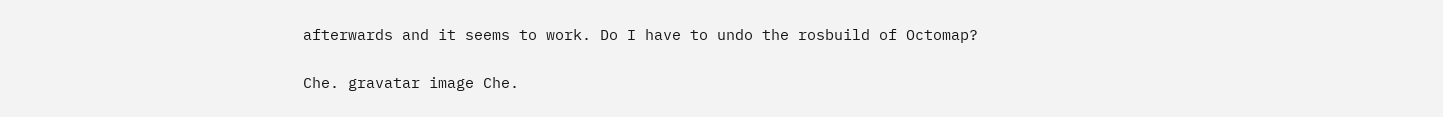afterwards and it seems to work. Do I have to undo the rosbuild of Octomap?

Che. gravatar image Che.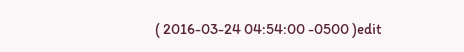( 2016-03-24 04:54:00 -0500 )edit